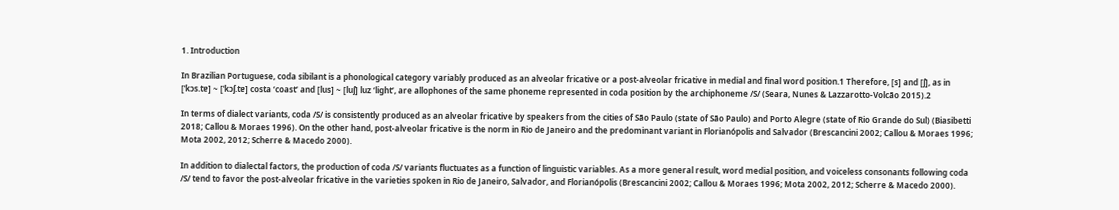1. Introduction

In Brazilian Portuguese, coda sibilant is a phonological category variably produced as an alveolar fricative or a post-alveolar fricative in medial and final word position.1 Therefore, [s] and [ʃ], as in [ˈkɔs.tɐ] ~ [ˈkɔʃ.tɐ] costa ‘coast’ and [lus] ~ [luʃ] luz ‘light’, are allophones of the same phoneme represented in coda position by the archiphoneme /S/ (Seara, Nunes & Lazzarotto-Volcão 2015).2

In terms of dialect variants, coda /S/ is consistently produced as an alveolar fricative by speakers from the cities of São Paulo (state of São Paulo) and Porto Alegre (state of Rio Grande do Sul) (Biasibetti 2018; Callou & Moraes 1996). On the other hand, post-alveolar fricative is the norm in Rio de Janeiro and the predominant variant in Florianópolis and Salvador (Brescancini 2002; Callou & Moraes 1996; Mota 2002, 2012; Scherre & Macedo 2000).

In addition to dialectal factors, the production of coda /S/ variants fluctuates as a function of linguistic variables. As a more general result, word medial position, and voiceless consonants following coda /S/ tend to favor the post-alveolar fricative in the varieties spoken in Rio de Janeiro, Salvador, and Florianópolis (Brescancini 2002; Callou & Moraes 1996; Mota 2002, 2012; Scherre & Macedo 2000).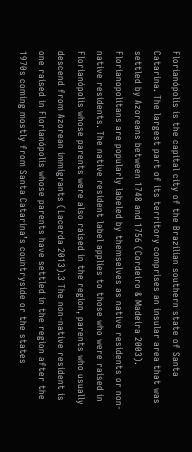Florianópolis is the capital city of the Brazilian southern state of Santa Catarina. The largest part of its territory comprises an insular area that was settled by Azoreans between 1748 and 1756 (Cordeiro & Madeira 2003). Florianopolitans are popularly labeled by themselves as native residents or non-native residents. The native resident label applies to those who were raised in Florianópolis whose parents were also raised in the region, parents who usually descend from Azorean immigrants (Lacerda 2013).3 The non-native resident is one raised in Florianópolis whose parents have settled in the region after the 1970s coming mostly from Santa Catarina’s countryside or the states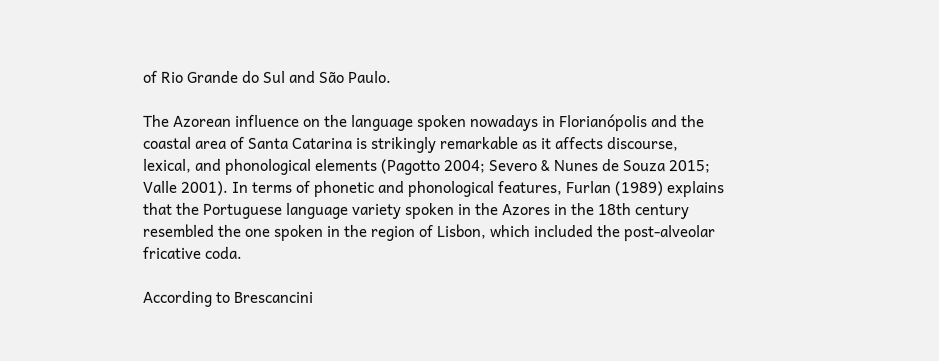of Rio Grande do Sul and São Paulo.

The Azorean influence on the language spoken nowadays in Florianópolis and the coastal area of Santa Catarina is strikingly remarkable as it affects discourse, lexical, and phonological elements (Pagotto 2004; Severo & Nunes de Souza 2015; Valle 2001). In terms of phonetic and phonological features, Furlan (1989) explains that the Portuguese language variety spoken in the Azores in the 18th century resembled the one spoken in the region of Lisbon, which included the post-alveolar fricative coda.

According to Brescancini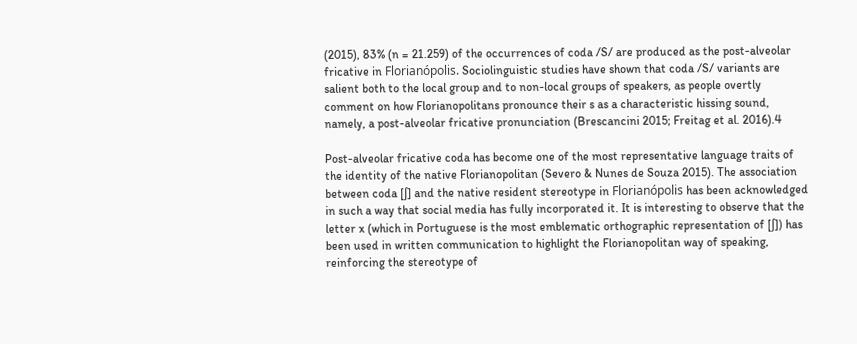(2015), 83% (n = 21.259) of the occurrences of coda /S/ are produced as the post-alveolar fricative in Florianópolis. Sociolinguistic studies have shown that coda /S/ variants are salient both to the local group and to non-local groups of speakers, as people overtly comment on how Florianopolitans pronounce their s as a characteristic hissing sound, namely, a post-alveolar fricative pronunciation (Brescancini 2015; Freitag et al. 2016).4

Post-alveolar fricative coda has become one of the most representative language traits of the identity of the native Florianopolitan (Severo & Nunes de Souza 2015). The association between coda [ʃ] and the native resident stereotype in Florianópolis has been acknowledged in such a way that social media has fully incorporated it. It is interesting to observe that the letter x (which in Portuguese is the most emblematic orthographic representation of [ʃ]) has been used in written communication to highlight the Florianopolitan way of speaking, reinforcing the stereotype of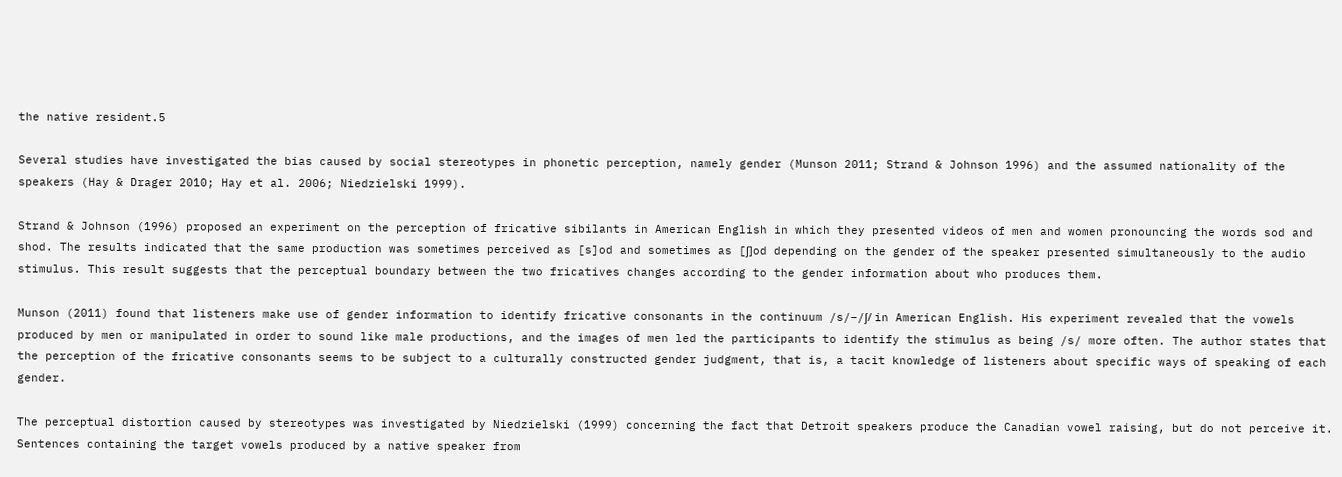the native resident.5

Several studies have investigated the bias caused by social stereotypes in phonetic perception, namely gender (Munson 2011; Strand & Johnson 1996) and the assumed nationality of the speakers (Hay & Drager 2010; Hay et al. 2006; Niedzielski 1999).

Strand & Johnson (1996) proposed an experiment on the perception of fricative sibilants in American English in which they presented videos of men and women pronouncing the words sod and shod. The results indicated that the same production was sometimes perceived as [s]od and sometimes as [ʃ]od depending on the gender of the speaker presented simultaneously to the audio stimulus. This result suggests that the perceptual boundary between the two fricatives changes according to the gender information about who produces them.

Munson (2011) found that listeners make use of gender information to identify fricative consonants in the continuum /s/–/ʃ/ in American English. His experiment revealed that the vowels produced by men or manipulated in order to sound like male productions, and the images of men led the participants to identify the stimulus as being /s/ more often. The author states that the perception of the fricative consonants seems to be subject to a culturally constructed gender judgment, that is, a tacit knowledge of listeners about specific ways of speaking of each gender.

The perceptual distortion caused by stereotypes was investigated by Niedzielski (1999) concerning the fact that Detroit speakers produce the Canadian vowel raising, but do not perceive it. Sentences containing the target vowels produced by a native speaker from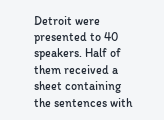Detroit were presented to 40 speakers. Half of them received a sheet containing the sentences with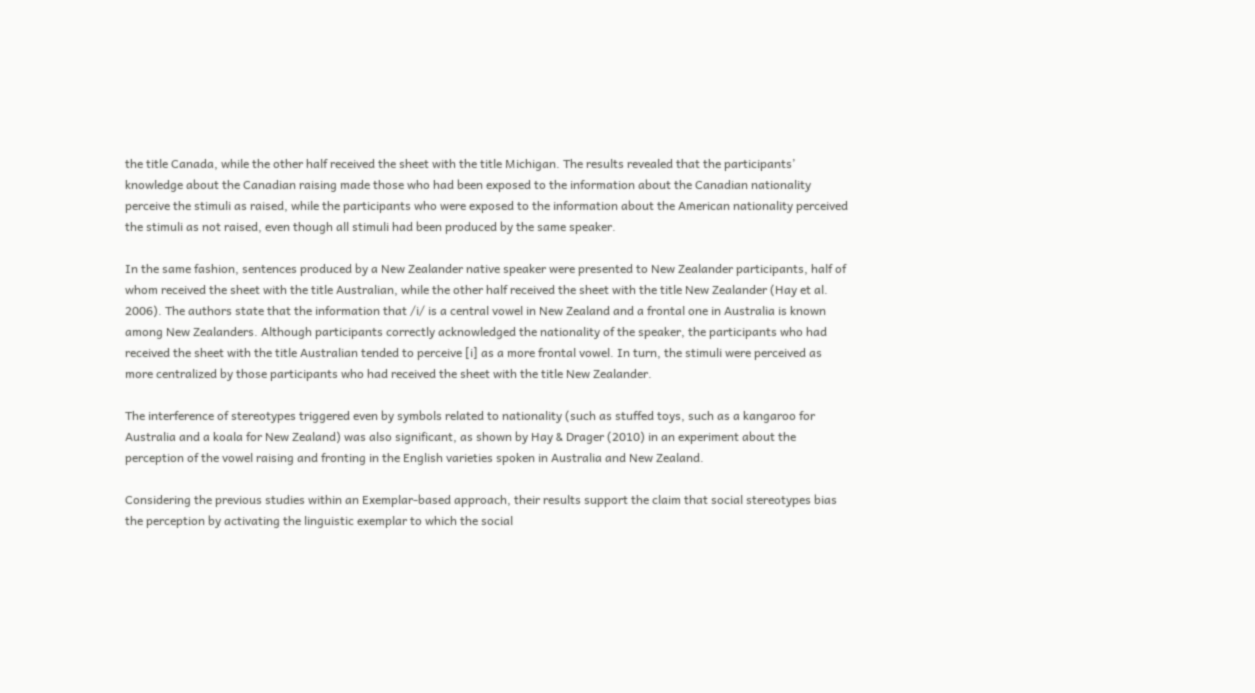the title Canada, while the other half received the sheet with the title Michigan. The results revealed that the participants’ knowledge about the Canadian raising made those who had been exposed to the information about the Canadian nationality perceive the stimuli as raised, while the participants who were exposed to the information about the American nationality perceived the stimuli as not raised, even though all stimuli had been produced by the same speaker.

In the same fashion, sentences produced by a New Zealander native speaker were presented to New Zealander participants, half of whom received the sheet with the title Australian, while the other half received the sheet with the title New Zealander (Hay et al. 2006). The authors state that the information that /i/ is a central vowel in New Zealand and a frontal one in Australia is known among New Zealanders. Although participants correctly acknowledged the nationality of the speaker, the participants who had received the sheet with the title Australian tended to perceive [i] as a more frontal vowel. In turn, the stimuli were perceived as more centralized by those participants who had received the sheet with the title New Zealander.

The interference of stereotypes triggered even by symbols related to nationality (such as stuffed toys, such as a kangaroo for Australia and a koala for New Zealand) was also significant, as shown by Hay & Drager (2010) in an experiment about the perception of the vowel raising and fronting in the English varieties spoken in Australia and New Zealand.

Considering the previous studies within an Exemplar-based approach, their results support the claim that social stereotypes bias the perception by activating the linguistic exemplar to which the social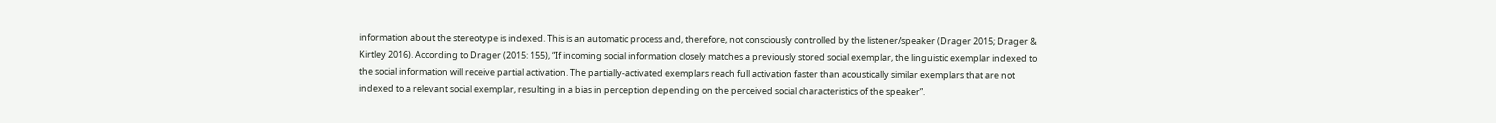information about the stereotype is indexed. This is an automatic process and, therefore, not consciously controlled by the listener/speaker (Drager 2015; Drager & Kirtley 2016). According to Drager (2015: 155), “If incoming social information closely matches a previously stored social exemplar, the linguistic exemplar indexed to the social information will receive partial activation. The partially-activated exemplars reach full activation faster than acoustically similar exemplars that are not indexed to a relevant social exemplar, resulting in a bias in perception depending on the perceived social characteristics of the speaker”.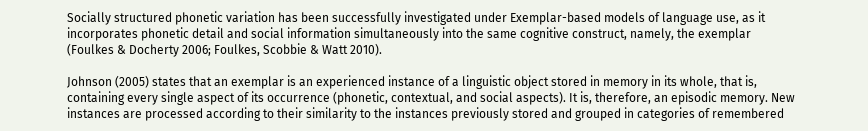Socially structured phonetic variation has been successfully investigated under Exemplar-based models of language use, as it incorporates phonetic detail and social information simultaneously into the same cognitive construct, namely, the exemplar (Foulkes & Docherty 2006; Foulkes, Scobbie & Watt 2010).

Johnson (2005) states that an exemplar is an experienced instance of a linguistic object stored in memory in its whole, that is, containing every single aspect of its occurrence (phonetic, contextual, and social aspects). It is, therefore, an episodic memory. New instances are processed according to their similarity to the instances previously stored and grouped in categories of remembered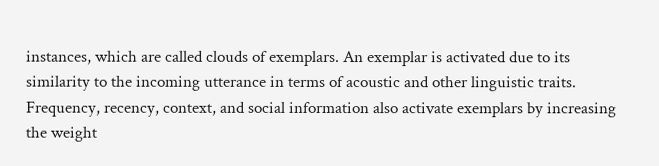instances, which are called clouds of exemplars. An exemplar is activated due to its similarity to the incoming utterance in terms of acoustic and other linguistic traits. Frequency, recency, context, and social information also activate exemplars by increasing the weight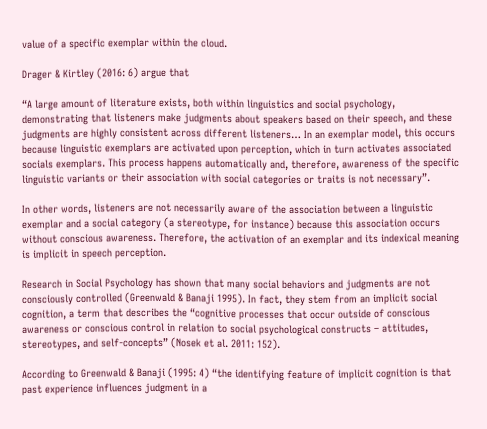value of a specific exemplar within the cloud.

Drager & Kirtley (2016: 6) argue that

“A large amount of literature exists, both within linguistics and social psychology, demonstrating that listeners make judgments about speakers based on their speech, and these judgments are highly consistent across different listeners… In an exemplar model, this occurs because linguistic exemplars are activated upon perception, which in turn activates associated socials exemplars. This process happens automatically and, therefore, awareness of the specific linguistic variants or their association with social categories or traits is not necessary”.

In other words, listeners are not necessarily aware of the association between a linguistic exemplar and a social category (a stereotype, for instance) because this association occurs without conscious awareness. Therefore, the activation of an exemplar and its indexical meaning is implicit in speech perception.

Research in Social Psychology has shown that many social behaviors and judgments are not consciously controlled (Greenwald & Banaji 1995). In fact, they stem from an implicit social cognition, a term that describes the “cognitive processes that occur outside of conscious awareness or conscious control in relation to social psychological constructs – attitudes, stereotypes, and self-concepts” (Nosek et al. 2011: 152).

According to Greenwald & Banaji (1995: 4) “the identifying feature of implicit cognition is that past experience influences judgment in a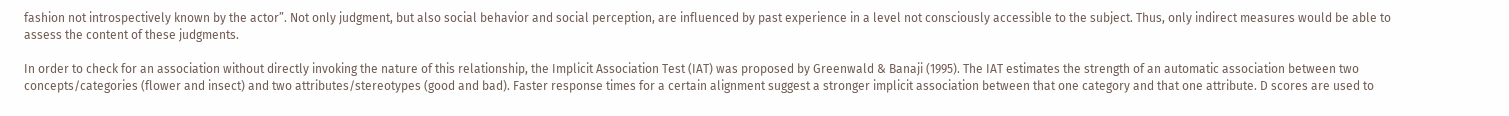fashion not introspectively known by the actor”. Not only judgment, but also social behavior and social perception, are influenced by past experience in a level not consciously accessible to the subject. Thus, only indirect measures would be able to assess the content of these judgments.

In order to check for an association without directly invoking the nature of this relationship, the Implicit Association Test (IAT) was proposed by Greenwald & Banaji (1995). The IAT estimates the strength of an automatic association between two concepts/categories (flower and insect) and two attributes/stereotypes (good and bad). Faster response times for a certain alignment suggest a stronger implicit association between that one category and that one attribute. D scores are used to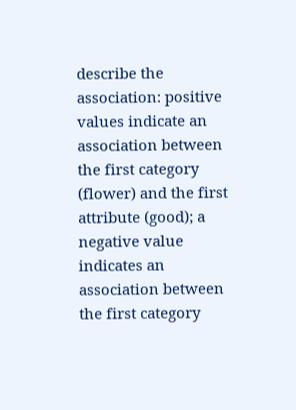describe the association: positive values indicate an association between the first category (flower) and the first attribute (good); a negative value indicates an association between the first category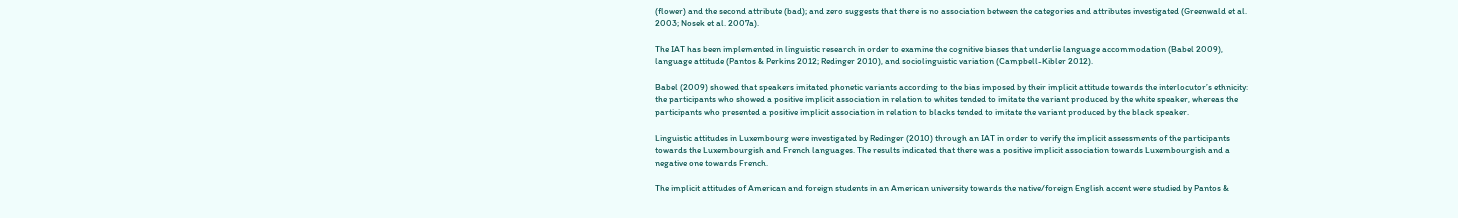(flower) and the second attribute (bad); and zero suggests that there is no association between the categories and attributes investigated (Greenwald et al. 2003; Nosek et al. 2007a).

The IAT has been implemented in linguistic research in order to examine the cognitive biases that underlie language accommodation (Babel 2009), language attitude (Pantos & Perkins 2012; Redinger 2010), and sociolinguistic variation (Campbell-Kibler 2012).

Babel (2009) showed that speakers imitated phonetic variants according to the bias imposed by their implicit attitude towards the interlocutor’s ethnicity: the participants who showed a positive implicit association in relation to whites tended to imitate the variant produced by the white speaker, whereas the participants who presented a positive implicit association in relation to blacks tended to imitate the variant produced by the black speaker.

Linguistic attitudes in Luxembourg were investigated by Redinger (2010) through an IAT in order to verify the implicit assessments of the participants towards the Luxembourgish and French languages. The results indicated that there was a positive implicit association towards Luxembourgish and a negative one towards French.

The implicit attitudes of American and foreign students in an American university towards the native/foreign English accent were studied by Pantos &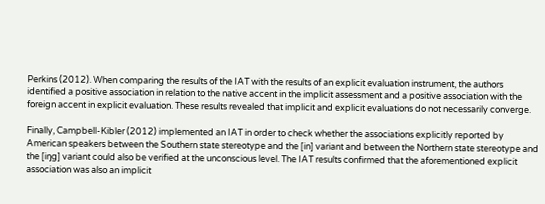Perkins (2012). When comparing the results of the IAT with the results of an explicit evaluation instrument, the authors identified a positive association in relation to the native accent in the implicit assessment and a positive association with the foreign accent in explicit evaluation. These results revealed that implicit and explicit evaluations do not necessarily converge.

Finally, Campbell-Kibler (2012) implemented an IAT in order to check whether the associations explicitly reported by American speakers between the Southern state stereotype and the [in] variant and between the Northern state stereotype and the [iŋg] variant could also be verified at the unconscious level. The IAT results confirmed that the aforementioned explicit association was also an implicit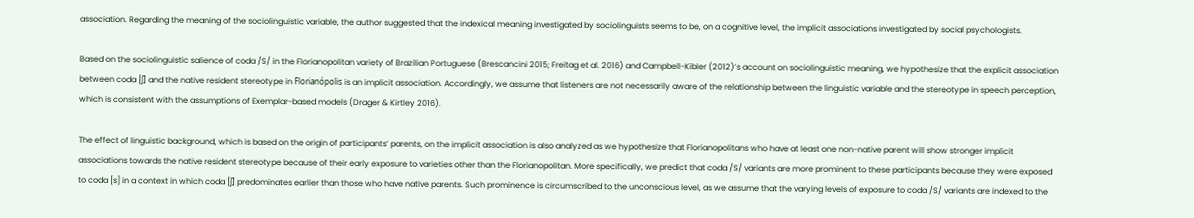association. Regarding the meaning of the sociolinguistic variable, the author suggested that the indexical meaning investigated by sociolinguists seems to be, on a cognitive level, the implicit associations investigated by social psychologists.

Based on the sociolinguistic salience of coda /S/ in the Florianopolitan variety of Brazilian Portuguese (Brescancini 2015; Freitag et al. 2016) and Campbell-Kibler (2012)’s account on sociolinguistic meaning, we hypothesize that the explicit association between coda [ʃ] and the native resident stereotype in Florianópolis is an implicit association. Accordingly, we assume that listeners are not necessarily aware of the relationship between the linguistic variable and the stereotype in speech perception, which is consistent with the assumptions of Exemplar-based models (Drager & Kirtley 2016).

The effect of linguistic background, which is based on the origin of participants’ parents, on the implicit association is also analyzed as we hypothesize that Florianopolitans who have at least one non-native parent will show stronger implicit associations towards the native resident stereotype because of their early exposure to varieties other than the Florianopolitan. More specifically, we predict that coda /S/ variants are more prominent to these participants because they were exposed to coda [s] in a context in which coda [ʃ] predominates earlier than those who have native parents. Such prominence is circumscribed to the unconscious level, as we assume that the varying levels of exposure to coda /S/ variants are indexed to the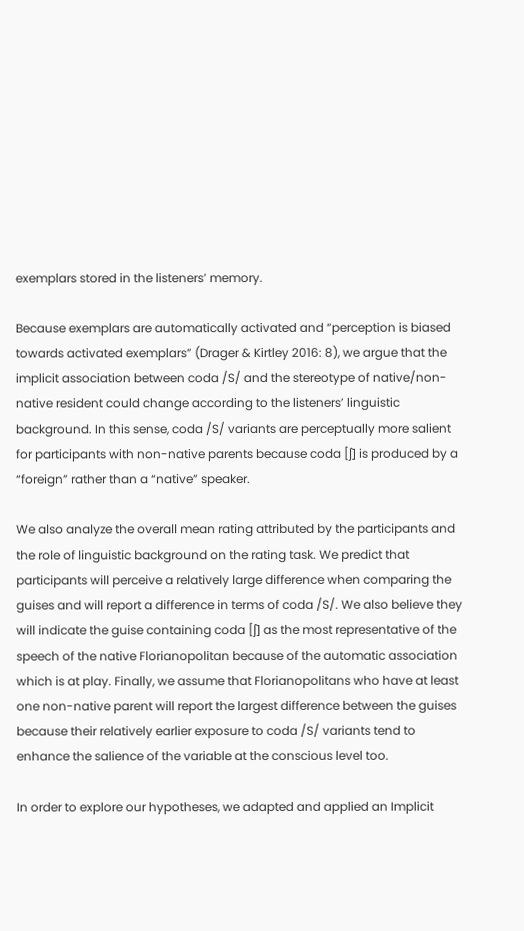exemplars stored in the listeners’ memory.

Because exemplars are automatically activated and “perception is biased towards activated exemplars” (Drager & Kirtley 2016: 8), we argue that the implicit association between coda /S/ and the stereotype of native/non-native resident could change according to the listeners’ linguistic background. In this sense, coda /S/ variants are perceptually more salient for participants with non-native parents because coda [ʃ] is produced by a “foreign” rather than a “native” speaker.

We also analyze the overall mean rating attributed by the participants and the role of linguistic background on the rating task. We predict that participants will perceive a relatively large difference when comparing the guises and will report a difference in terms of coda /S/. We also believe they will indicate the guise containing coda [ʃ] as the most representative of the speech of the native Florianopolitan because of the automatic association which is at play. Finally, we assume that Florianopolitans who have at least one non-native parent will report the largest difference between the guises because their relatively earlier exposure to coda /S/ variants tend to enhance the salience of the variable at the conscious level too.

In order to explore our hypotheses, we adapted and applied an Implicit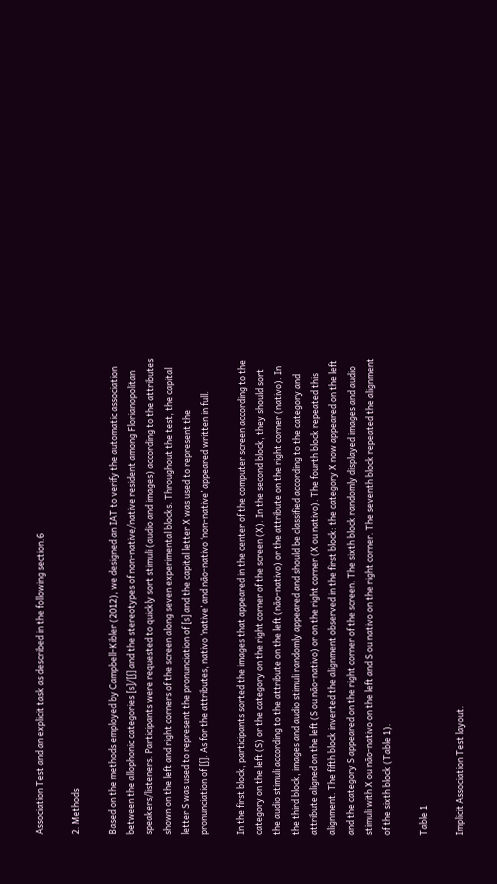Association Test and an explicit task as described in the following section.6

2. Methods

Based on the methods employed by Campbell-Kibler (2012), we designed an IAT to verify the automatic association between the allophonic categories [s]/[ʃ] and the stereotypes of non-native/native resident among Florianopolitan speakers/listeners. Participants were requested to quickly sort stimuli (audio and images) according to the attributes shown on the left and right corners of the screen along seven experimental blocks. Throughout the test, the capital letter S was used to represent the pronunciation of [s] and the capital letter X was used to represent the pronunciation of [ʃ]. As for the attributes, nativo ‘native’ and não-nativo ‘non-native’ appeared written in full.

In the first block, participants sorted the images that appeared in the center of the computer screen according to the category on the left (S) or the category on the right corner of the screen (X). In the second block, they should sort the audio stimuli according to the attribute on the left (não-nativo) or the attribute on the right corner (nativo). In the third block, images and audio stimuli randomly appeared and should be classified according to the category and attribute aligned on the left (S ou não-nativo) or on the right corner (X ou nativo). The fourth block repeated this alignment. The fifth block inverted the alignment observed in the first block: the category X now appeared on the left and the category S appeared on the right corner of the screen. The sixth block randomly displayed images and audio stimuli with X ou não-nativo on the left and S ou nativo on the right corner. The seventh block repeated the alignment of the sixth block (Table 1).

Table 1

Implicit Association Test layout.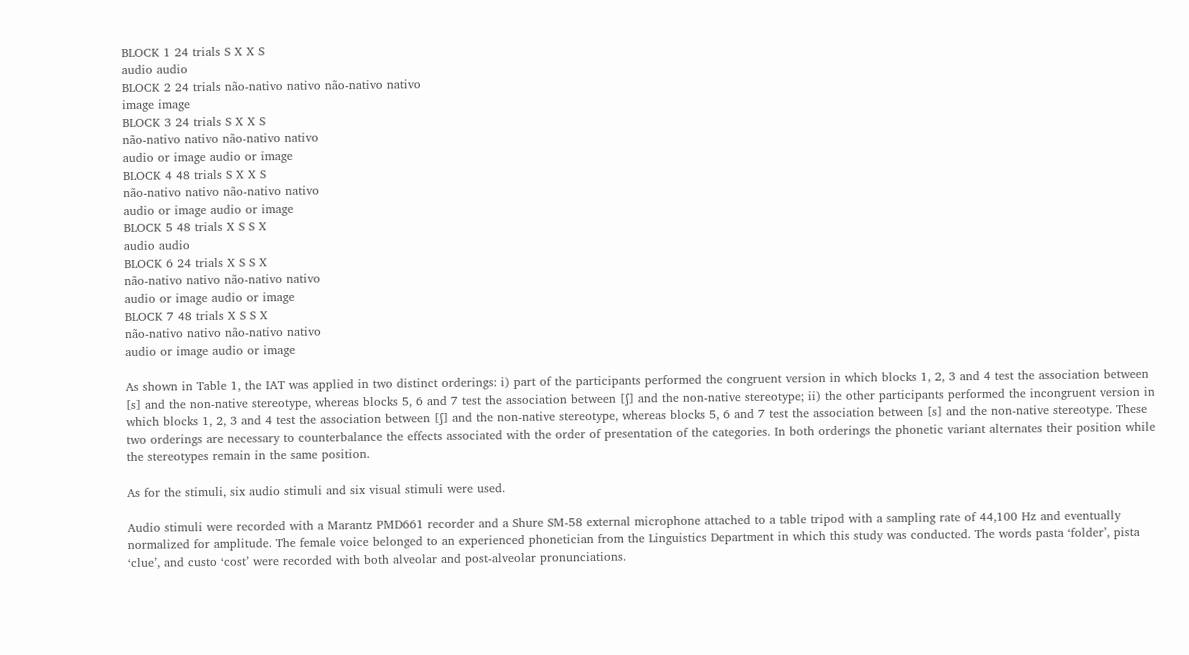BLOCK 1 24 trials S X X S
audio audio
BLOCK 2 24 trials não-nativo nativo não-nativo nativo
image image
BLOCK 3 24 trials S X X S
não-nativo nativo não-nativo nativo
audio or image audio or image
BLOCK 4 48 trials S X X S
não-nativo nativo não-nativo nativo
audio or image audio or image
BLOCK 5 48 trials X S S X
audio audio
BLOCK 6 24 trials X S S X
não-nativo nativo não-nativo nativo
audio or image audio or image
BLOCK 7 48 trials X S S X
não-nativo nativo não-nativo nativo
audio or image audio or image

As shown in Table 1, the IAT was applied in two distinct orderings: i) part of the participants performed the congruent version in which blocks 1, 2, 3 and 4 test the association between [s] and the non-native stereotype, whereas blocks 5, 6 and 7 test the association between [ʃ] and the non-native stereotype; ii) the other participants performed the incongruent version in which blocks 1, 2, 3 and 4 test the association between [ʃ] and the non-native stereotype, whereas blocks 5, 6 and 7 test the association between [s] and the non-native stereotype. These two orderings are necessary to counterbalance the effects associated with the order of presentation of the categories. In both orderings the phonetic variant alternates their position while the stereotypes remain in the same position.

As for the stimuli, six audio stimuli and six visual stimuli were used.

Audio stimuli were recorded with a Marantz PMD661 recorder and a Shure SM-58 external microphone attached to a table tripod with a sampling rate of 44,100 Hz and eventually normalized for amplitude. The female voice belonged to an experienced phonetician from the Linguistics Department in which this study was conducted. The words pasta ‘folder’, pista ‘clue’, and custo ‘cost’ were recorded with both alveolar and post-alveolar pronunciations.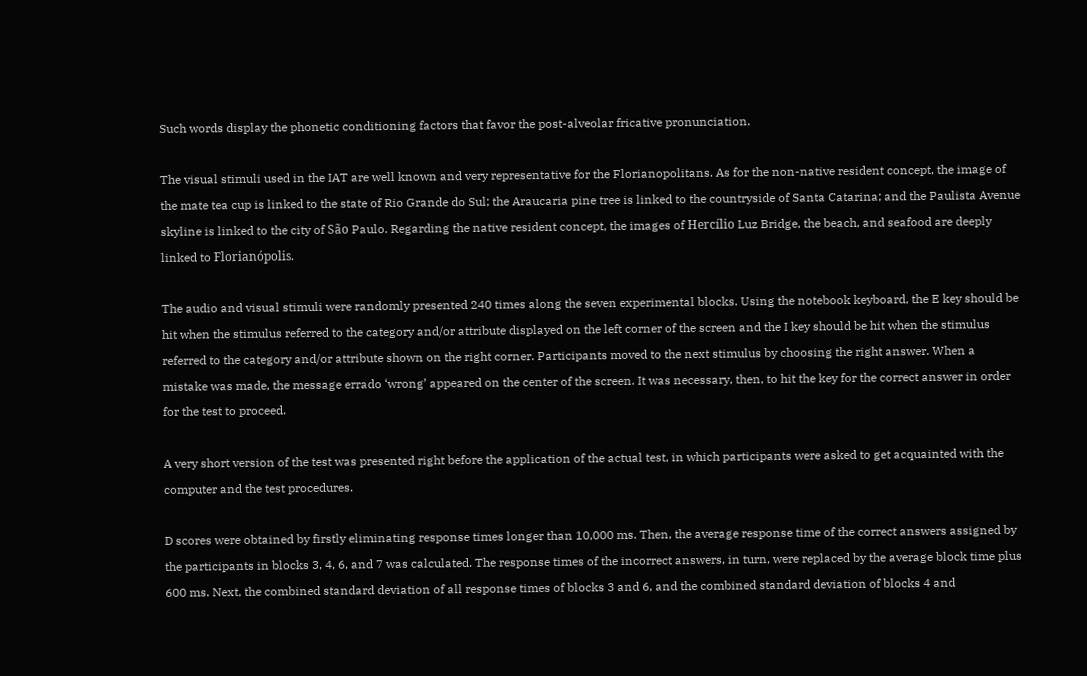Such words display the phonetic conditioning factors that favor the post-alveolar fricative pronunciation.

The visual stimuli used in the IAT are well known and very representative for the Florianopolitans. As for the non-native resident concept, the image of the mate tea cup is linked to the state of Rio Grande do Sul; the Araucaria pine tree is linked to the countryside of Santa Catarina; and the Paulista Avenue skyline is linked to the city of São Paulo. Regarding the native resident concept, the images of Hercílio Luz Bridge, the beach, and seafood are deeply linked to Florianópolis.

The audio and visual stimuli were randomly presented 240 times along the seven experimental blocks. Using the notebook keyboard, the E key should be hit when the stimulus referred to the category and/or attribute displayed on the left corner of the screen and the I key should be hit when the stimulus referred to the category and/or attribute shown on the right corner. Participants moved to the next stimulus by choosing the right answer. When a mistake was made, the message errado ‘wrong’ appeared on the center of the screen. It was necessary, then, to hit the key for the correct answer in order for the test to proceed.

A very short version of the test was presented right before the application of the actual test, in which participants were asked to get acquainted with the computer and the test procedures.

D scores were obtained by firstly eliminating response times longer than 10,000 ms. Then, the average response time of the correct answers assigned by the participants in blocks 3, 4, 6, and 7 was calculated. The response times of the incorrect answers, in turn, were replaced by the average block time plus 600 ms. Next, the combined standard deviation of all response times of blocks 3 and 6, and the combined standard deviation of blocks 4 and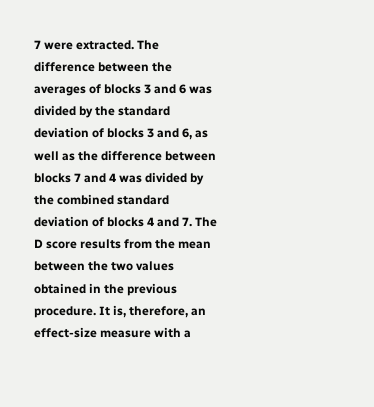7 were extracted. The difference between the averages of blocks 3 and 6 was divided by the standard deviation of blocks 3 and 6, as well as the difference between blocks 7 and 4 was divided by the combined standard deviation of blocks 4 and 7. The D score results from the mean between the two values obtained in the previous procedure. It is, therefore, an effect-size measure with a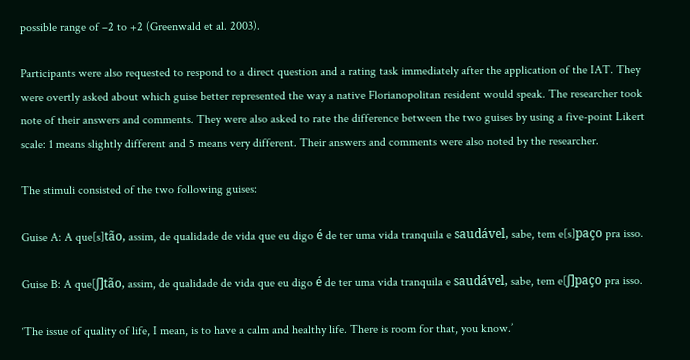possible range of –2 to +2 (Greenwald et al. 2003).

Participants were also requested to respond to a direct question and a rating task immediately after the application of the IAT. They were overtly asked about which guise better represented the way a native Florianopolitan resident would speak. The researcher took note of their answers and comments. They were also asked to rate the difference between the two guises by using a five-point Likert scale: 1 means slightly different and 5 means very different. Their answers and comments were also noted by the researcher.

The stimuli consisted of the two following guises:

Guise A: A que[s]tão, assim, de qualidade de vida que eu digo é de ter uma vida tranquila e saudável, sabe, tem e[s]paço pra isso.

Guise B: A que[ʃ]tão, assim, de qualidade de vida que eu digo é de ter uma vida tranquila e saudável, sabe, tem e[ʃ]paço pra isso.

‘The issue of quality of life, I mean, is to have a calm and healthy life. There is room for that, you know.’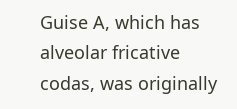Guise A, which has alveolar fricative codas, was originally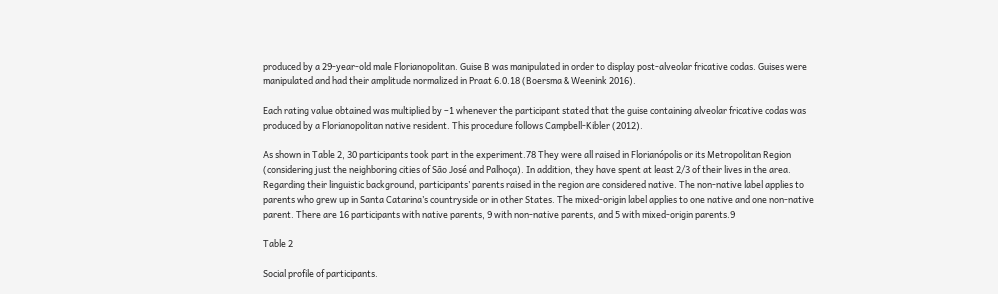produced by a 29-year-old male Florianopolitan. Guise B was manipulated in order to display post-alveolar fricative codas. Guises were manipulated and had their amplitude normalized in Praat 6.0.18 (Boersma & Weenink 2016).

Each rating value obtained was multiplied by –1 whenever the participant stated that the guise containing alveolar fricative codas was produced by a Florianopolitan native resident. This procedure follows Campbell-Kibler (2012).

As shown in Table 2, 30 participants took part in the experiment.78 They were all raised in Florianópolis or its Metropolitan Region (considering just the neighboring cities of São José and Palhoça). In addition, they have spent at least 2/3 of their lives in the area. Regarding their linguistic background, participants’ parents raised in the region are considered native. The non-native label applies to parents who grew up in Santa Catarina’s countryside or in other States. The mixed-origin label applies to one native and one non-native parent. There are 16 participants with native parents, 9 with non-native parents, and 5 with mixed-origin parents.9

Table 2

Social profile of participants.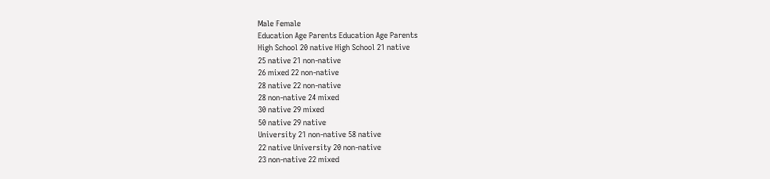Male Female
Education Age Parents Education Age Parents
High School 20 native High School 21 native
25 native 21 non-native
26 mixed 22 non-native
28 native 22 non-native
28 non-native 24 mixed
30 native 29 mixed
50 native 29 native
University 21 non-native 58 native
22 native University 20 non-native
23 non-native 22 mixed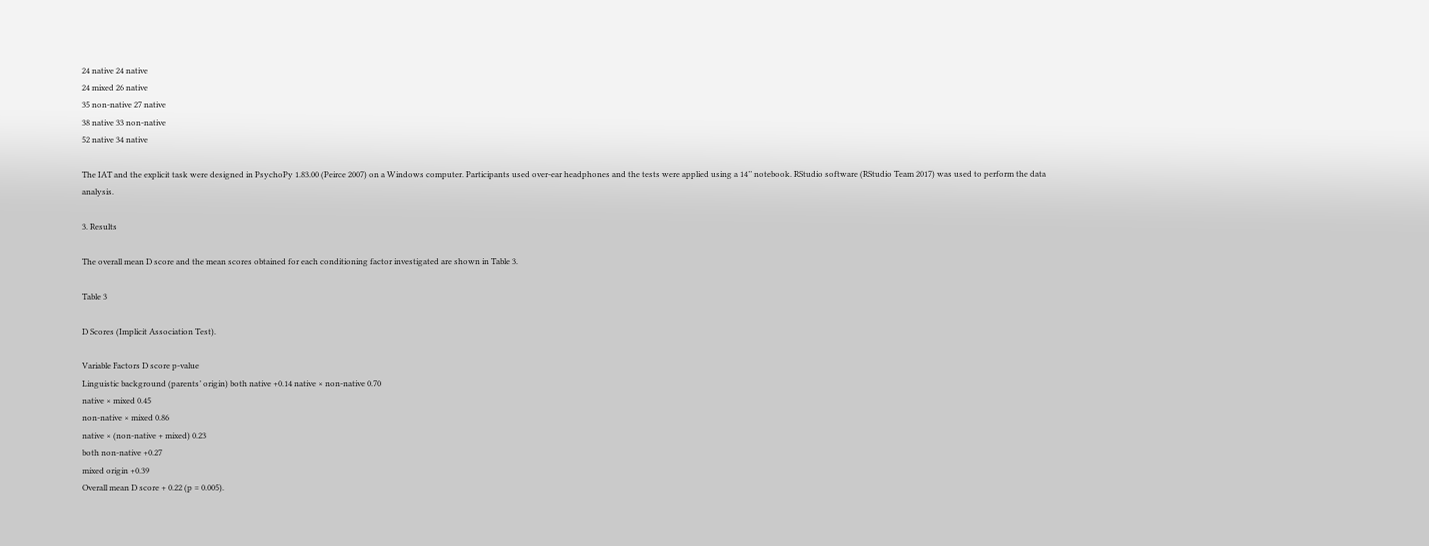24 native 24 native
24 mixed 26 native
35 non-native 27 native
38 native 33 non-native
52 native 34 native

The IAT and the explicit task were designed in PsychoPy 1.83.00 (Peirce 2007) on a Windows computer. Participants used over-ear headphones and the tests were applied using a 14’’ notebook. RStudio software (RStudio Team 2017) was used to perform the data analysis.

3. Results

The overall mean D score and the mean scores obtained for each conditioning factor investigated are shown in Table 3.

Table 3

D Scores (Implicit Association Test).

Variable Factors D score p-value
Linguistic background (parents’ origin) both native +0.14 native × non-native 0.70
native × mixed 0.45
non-native × mixed 0.86
native × (non-native + mixed) 0.23
both non-native +0.27
mixed origin +0.39
Overall mean D score + 0.22 (p = 0.005).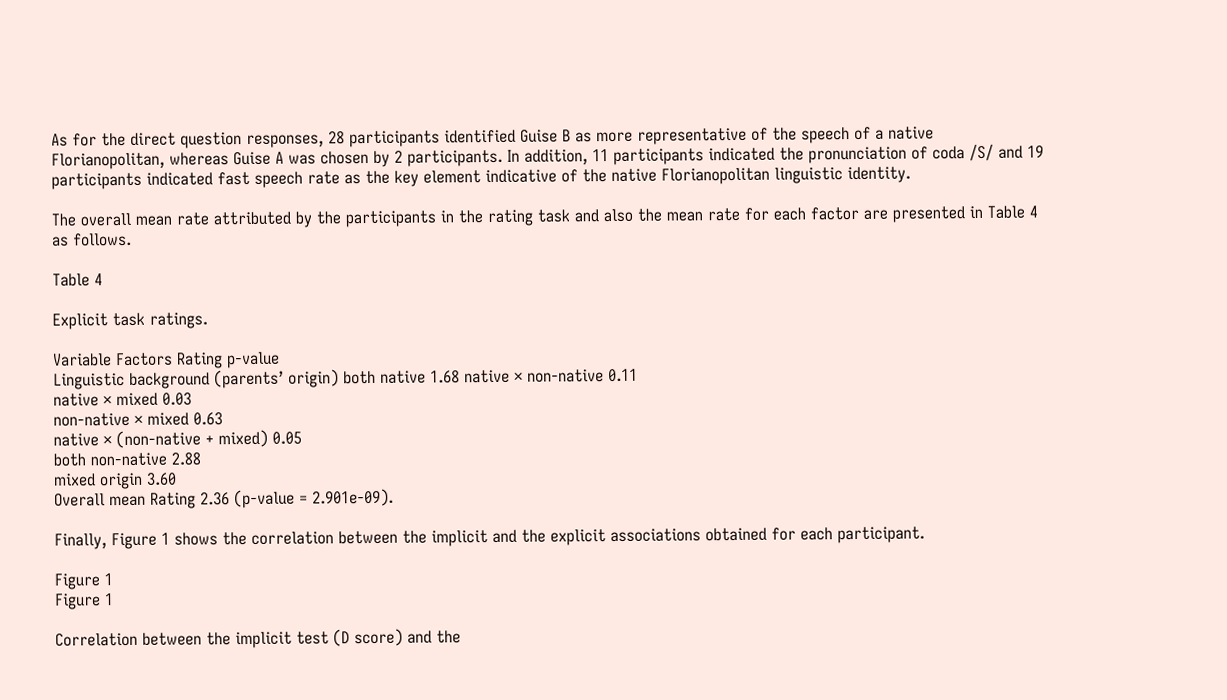As for the direct question responses, 28 participants identified Guise B as more representative of the speech of a native Florianopolitan, whereas Guise A was chosen by 2 participants. In addition, 11 participants indicated the pronunciation of coda /S/ and 19 participants indicated fast speech rate as the key element indicative of the native Florianopolitan linguistic identity.

The overall mean rate attributed by the participants in the rating task and also the mean rate for each factor are presented in Table 4 as follows.

Table 4

Explicit task ratings.

Variable Factors Rating p-value
Linguistic background (parents’ origin) both native 1.68 native × non-native 0.11
native × mixed 0.03
non-native × mixed 0.63
native × (non-native + mixed) 0.05
both non-native 2.88
mixed origin 3.60
Overall mean Rating 2.36 (p-value = 2.901e-09).

Finally, Figure 1 shows the correlation between the implicit and the explicit associations obtained for each participant.

Figure 1
Figure 1

Correlation between the implicit test (D score) and the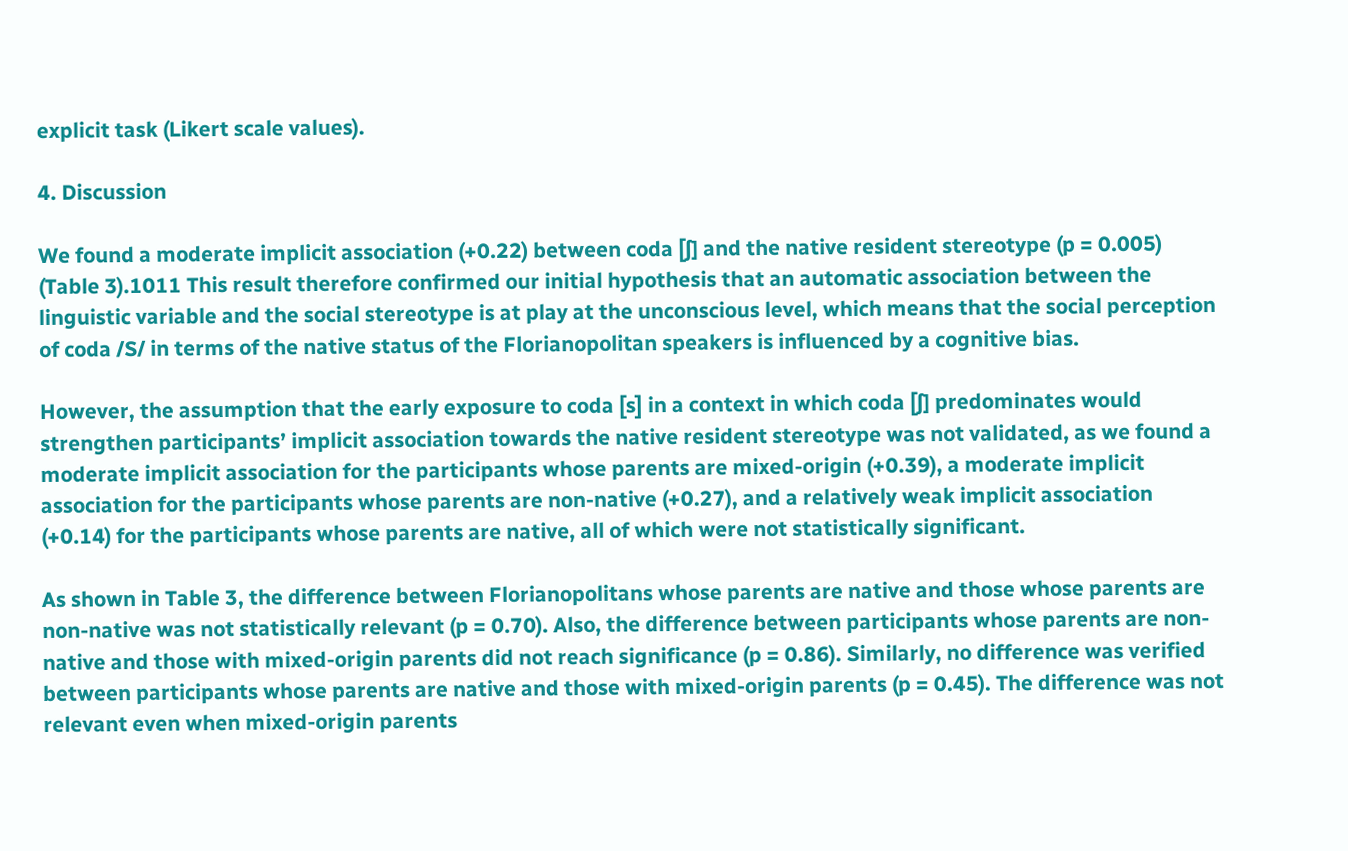explicit task (Likert scale values).

4. Discussion

We found a moderate implicit association (+0.22) between coda [ʃ] and the native resident stereotype (p = 0.005) (Table 3).1011 This result therefore confirmed our initial hypothesis that an automatic association between the linguistic variable and the social stereotype is at play at the unconscious level, which means that the social perception of coda /S/ in terms of the native status of the Florianopolitan speakers is influenced by a cognitive bias.

However, the assumption that the early exposure to coda [s] in a context in which coda [ʃ] predominates would strengthen participants’ implicit association towards the native resident stereotype was not validated, as we found a moderate implicit association for the participants whose parents are mixed-origin (+0.39), a moderate implicit association for the participants whose parents are non-native (+0.27), and a relatively weak implicit association (+0.14) for the participants whose parents are native, all of which were not statistically significant.

As shown in Table 3, the difference between Florianopolitans whose parents are native and those whose parents are non-native was not statistically relevant (p = 0.70). Also, the difference between participants whose parents are non-native and those with mixed-origin parents did not reach significance (p = 0.86). Similarly, no difference was verified between participants whose parents are native and those with mixed-origin parents (p = 0.45). The difference was not relevant even when mixed-origin parents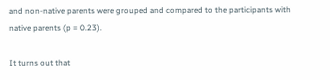and non-native parents were grouped and compared to the participants with native parents (p = 0.23).

It turns out that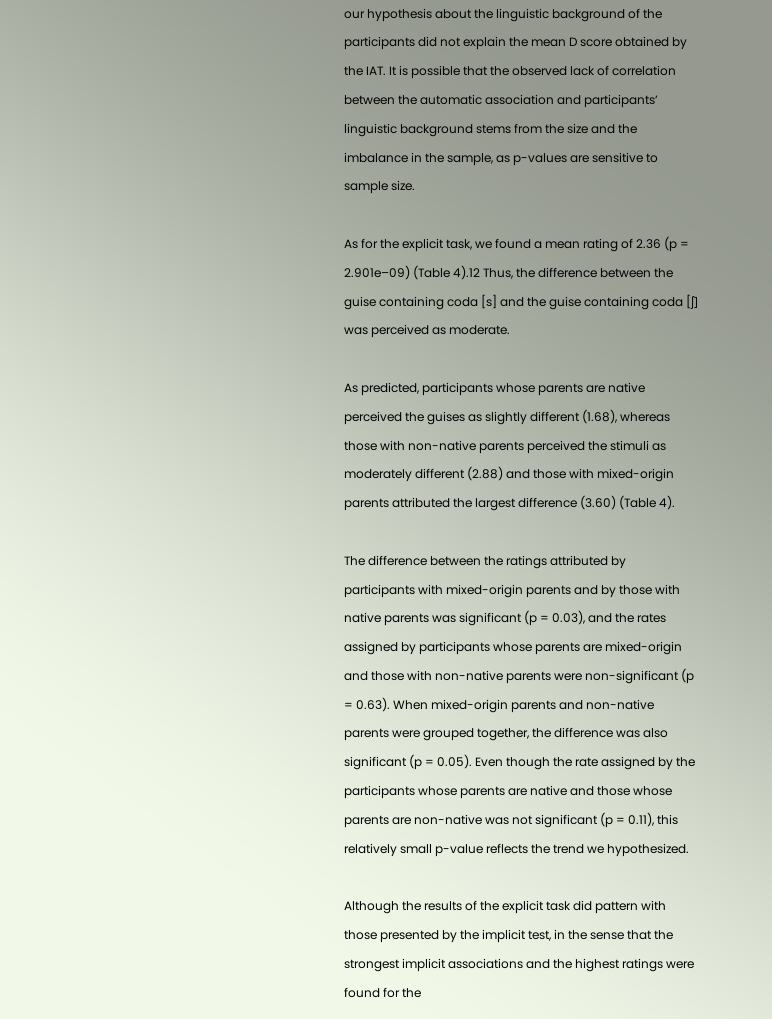our hypothesis about the linguistic background of the participants did not explain the mean D score obtained by the IAT. It is possible that the observed lack of correlation between the automatic association and participants’ linguistic background stems from the size and the imbalance in the sample, as p-values are sensitive to sample size.

As for the explicit task, we found a mean rating of 2.36 (p = 2.901e–09) (Table 4).12 Thus, the difference between the guise containing coda [s] and the guise containing coda [ʃ] was perceived as moderate.

As predicted, participants whose parents are native perceived the guises as slightly different (1.68), whereas those with non-native parents perceived the stimuli as moderately different (2.88) and those with mixed-origin parents attributed the largest difference (3.60) (Table 4).

The difference between the ratings attributed by participants with mixed-origin parents and by those with native parents was significant (p = 0.03), and the rates assigned by participants whose parents are mixed-origin and those with non-native parents were non-significant (p = 0.63). When mixed-origin parents and non-native parents were grouped together, the difference was also significant (p = 0.05). Even though the rate assigned by the participants whose parents are native and those whose parents are non-native was not significant (p = 0.11), this relatively small p-value reflects the trend we hypothesized.

Although the results of the explicit task did pattern with those presented by the implicit test, in the sense that the strongest implicit associations and the highest ratings were found for the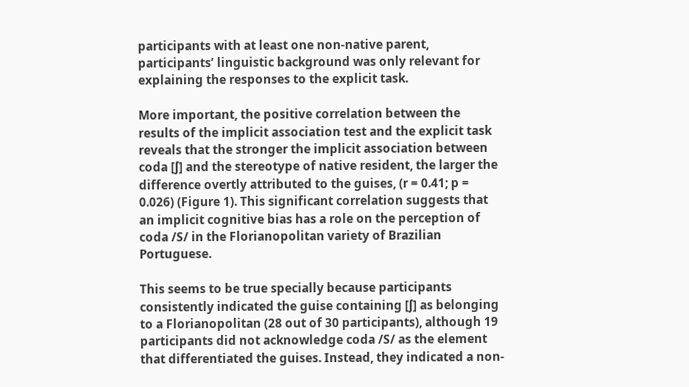participants with at least one non-native parent, participants’ linguistic background was only relevant for explaining the responses to the explicit task.

More important, the positive correlation between the results of the implicit association test and the explicit task reveals that the stronger the implicit association between coda [ʃ] and the stereotype of native resident, the larger the difference overtly attributed to the guises, (r = 0.41; p = 0.026) (Figure 1). This significant correlation suggests that an implicit cognitive bias has a role on the perception of coda /S/ in the Florianopolitan variety of Brazilian Portuguese.

This seems to be true specially because participants consistently indicated the guise containing [ʃ] as belonging to a Florianopolitan (28 out of 30 participants), although 19 participants did not acknowledge coda /S/ as the element that differentiated the guises. Instead, they indicated a non-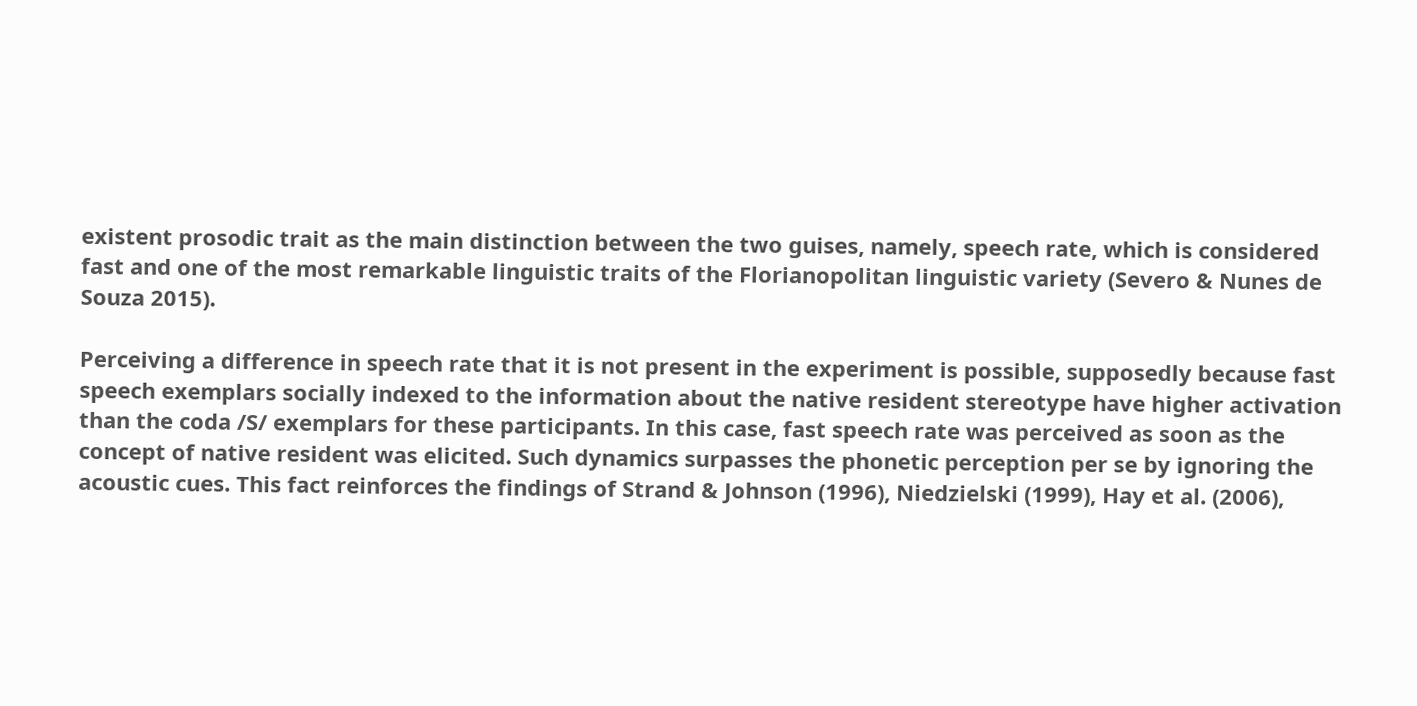existent prosodic trait as the main distinction between the two guises, namely, speech rate, which is considered fast and one of the most remarkable linguistic traits of the Florianopolitan linguistic variety (Severo & Nunes de Souza 2015).

Perceiving a difference in speech rate that it is not present in the experiment is possible, supposedly because fast speech exemplars socially indexed to the information about the native resident stereotype have higher activation than the coda /S/ exemplars for these participants. In this case, fast speech rate was perceived as soon as the concept of native resident was elicited. Such dynamics surpasses the phonetic perception per se by ignoring the acoustic cues. This fact reinforces the findings of Strand & Johnson (1996), Niedzielski (1999), Hay et al. (2006),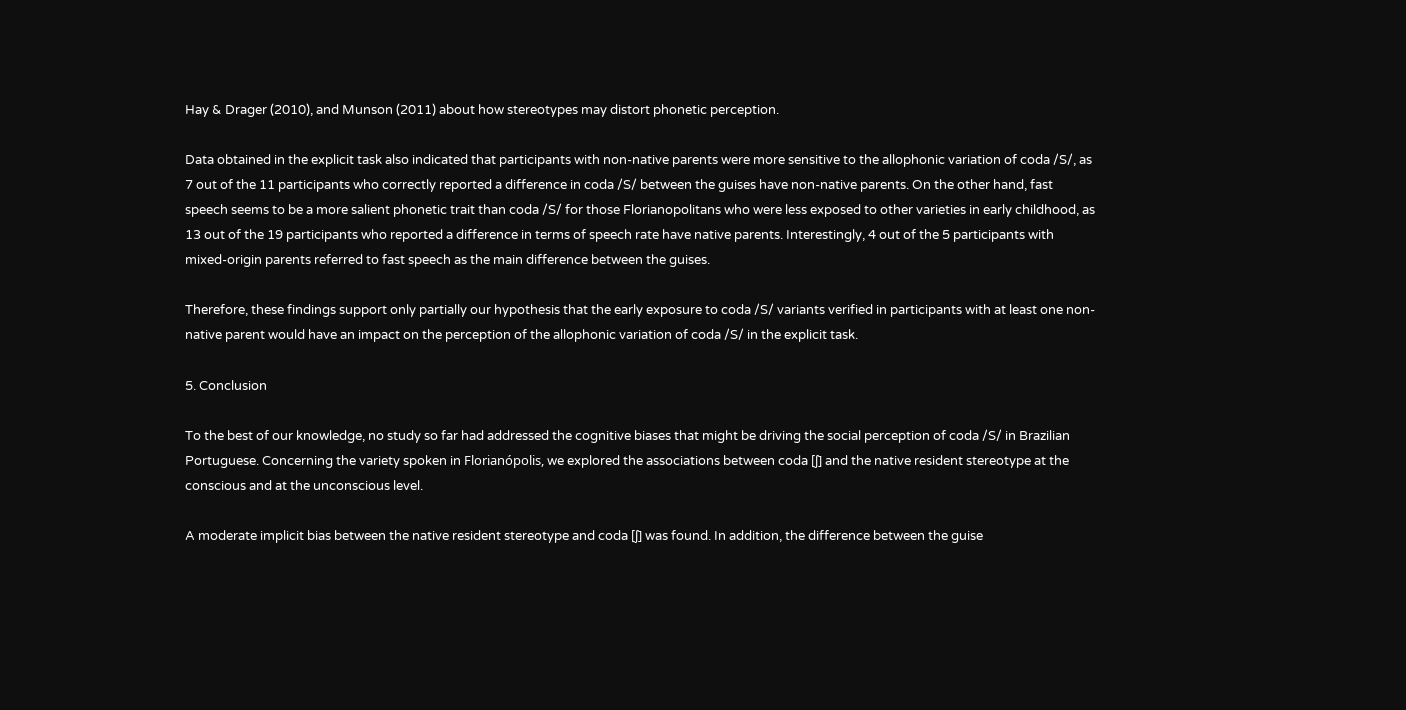Hay & Drager (2010), and Munson (2011) about how stereotypes may distort phonetic perception.

Data obtained in the explicit task also indicated that participants with non-native parents were more sensitive to the allophonic variation of coda /S/, as 7 out of the 11 participants who correctly reported a difference in coda /S/ between the guises have non-native parents. On the other hand, fast speech seems to be a more salient phonetic trait than coda /S/ for those Florianopolitans who were less exposed to other varieties in early childhood, as 13 out of the 19 participants who reported a difference in terms of speech rate have native parents. Interestingly, 4 out of the 5 participants with mixed-origin parents referred to fast speech as the main difference between the guises.

Therefore, these findings support only partially our hypothesis that the early exposure to coda /S/ variants verified in participants with at least one non-native parent would have an impact on the perception of the allophonic variation of coda /S/ in the explicit task.

5. Conclusion

To the best of our knowledge, no study so far had addressed the cognitive biases that might be driving the social perception of coda /S/ in Brazilian Portuguese. Concerning the variety spoken in Florianópolis, we explored the associations between coda [ʃ] and the native resident stereotype at the conscious and at the unconscious level.

A moderate implicit bias between the native resident stereotype and coda [ʃ] was found. In addition, the difference between the guise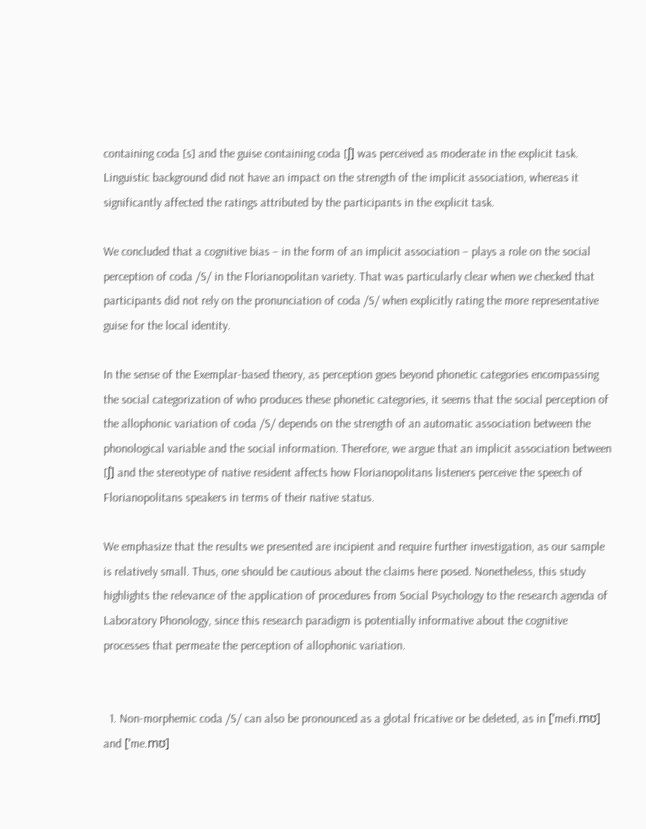containing coda [s] and the guise containing coda [ʃ] was perceived as moderate in the explicit task. Linguistic background did not have an impact on the strength of the implicit association, whereas it significantly affected the ratings attributed by the participants in the explicit task.

We concluded that a cognitive bias – in the form of an implicit association – plays a role on the social perception of coda /S/ in the Florianopolitan variety. That was particularly clear when we checked that participants did not rely on the pronunciation of coda /S/ when explicitly rating the more representative guise for the local identity.

In the sense of the Exemplar-based theory, as perception goes beyond phonetic categories encompassing the social categorization of who produces these phonetic categories, it seems that the social perception of the allophonic variation of coda /S/ depends on the strength of an automatic association between the phonological variable and the social information. Therefore, we argue that an implicit association between [ʃ] and the stereotype of native resident affects how Florianopolitans listeners perceive the speech of Florianopolitans speakers in terms of their native status.

We emphasize that the results we presented are incipient and require further investigation, as our sample is relatively small. Thus, one should be cautious about the claims here posed. Nonetheless, this study highlights the relevance of the application of procedures from Social Psychology to the research agenda of Laboratory Phonology, since this research paradigm is potentially informative about the cognitive processes that permeate the perception of allophonic variation.


  1. Non-morphemic coda /S/ can also be pronounced as a glotal fricative or be deleted, as in [ˈmefi.mʊ] and [ˈme.mʊ]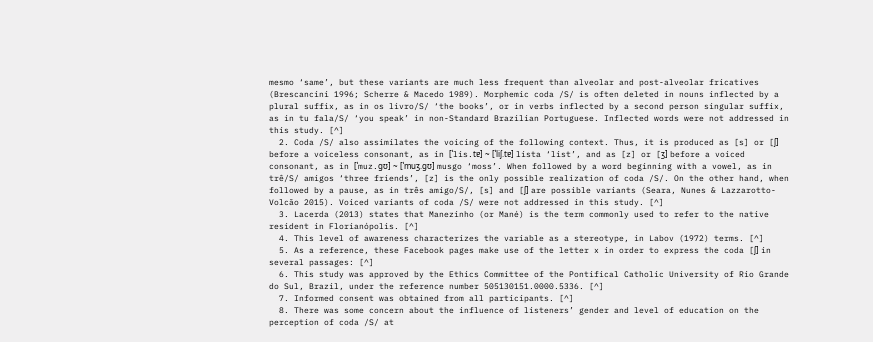mesmo ‘same’, but these variants are much less frequent than alveolar and post-alveolar fricatives (Brescancini 1996; Scherre & Macedo 1989). Morphemic coda /S/ is often deleted in nouns inflected by a plural suffix, as in os livro/S/ ‘the books’, or in verbs inflected by a second person singular suffix, as in tu fala/S/ ‘you speak’ in non-Standard Brazilian Portuguese. Inflected words were not addressed in this study. [^]
  2. Coda /S/ also assimilates the voicing of the following context. Thus, it is produced as [s] or [ʃ] before a voiceless consonant, as in [ˈlis.tɐ] ~ [ˈliʃ.tɐ] lista ‘list’, and as [z] or [ʒ] before a voiced consonant, as in [ˈmuz.gʊ] ~ [ˈmuʒ.gʊ] musgo ‘moss’. When followed by a word beginning with a vowel, as in trê/S/ amigos ‘three friends’, [z] is the only possible realization of coda /S/. On the other hand, when followed by a pause, as in três amigo/S/, [s] and [ʃ] are possible variants (Seara, Nunes & Lazzarotto-Volcão 2015). Voiced variants of coda /S/ were not addressed in this study. [^]
  3. Lacerda (2013) states that Manezinho (or Mané) is the term commonly used to refer to the native resident in Florianópolis. [^]
  4. This level of awareness characterizes the variable as a stereotype, in Labov (1972) terms. [^]
  5. As a reference, these Facebook pages make use of the letter x in order to express the coda [ʃ] in several passages: [^]
  6. This study was approved by the Ethics Committee of the Pontifical Catholic University of Rio Grande do Sul, Brazil, under the reference number 505130151.0000.5336. [^]
  7. Informed consent was obtained from all participants. [^]
  8. There was some concern about the influence of listeners’ gender and level of education on the perception of coda /S/ at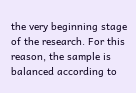the very beginning stage of the research. For this reason, the sample is balanced according to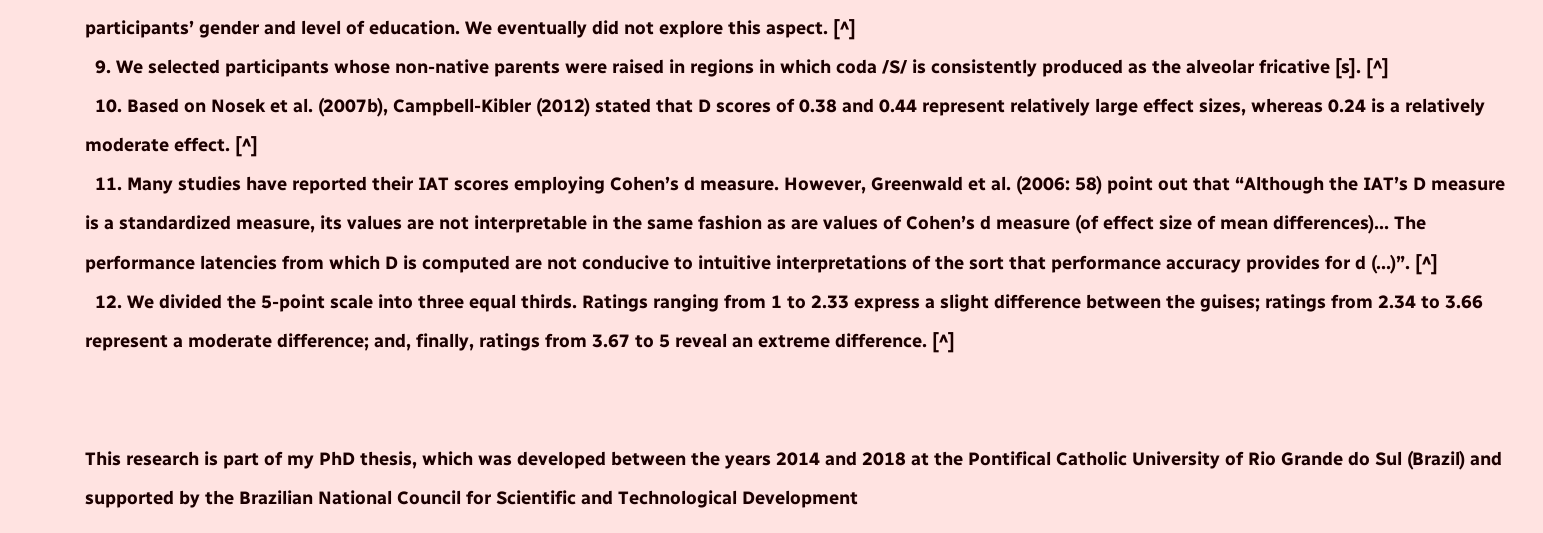participants’ gender and level of education. We eventually did not explore this aspect. [^]
  9. We selected participants whose non-native parents were raised in regions in which coda /S/ is consistently produced as the alveolar fricative [s]. [^]
  10. Based on Nosek et al. (2007b), Campbell-Kibler (2012) stated that D scores of 0.38 and 0.44 represent relatively large effect sizes, whereas 0.24 is a relatively moderate effect. [^]
  11. Many studies have reported their IAT scores employing Cohen’s d measure. However, Greenwald et al. (2006: 58) point out that “Although the IAT’s D measure is a standardized measure, its values are not interpretable in the same fashion as are values of Cohen’s d measure (of effect size of mean differences)… The performance latencies from which D is computed are not conducive to intuitive interpretations of the sort that performance accuracy provides for d (…)”. [^]
  12. We divided the 5-point scale into three equal thirds. Ratings ranging from 1 to 2.33 express a slight difference between the guises; ratings from 2.34 to 3.66 represent a moderate difference; and, finally, ratings from 3.67 to 5 reveal an extreme difference. [^]


This research is part of my PhD thesis, which was developed between the years 2014 and 2018 at the Pontifical Catholic University of Rio Grande do Sul (Brazil) and supported by the Brazilian National Council for Scientific and Technological Development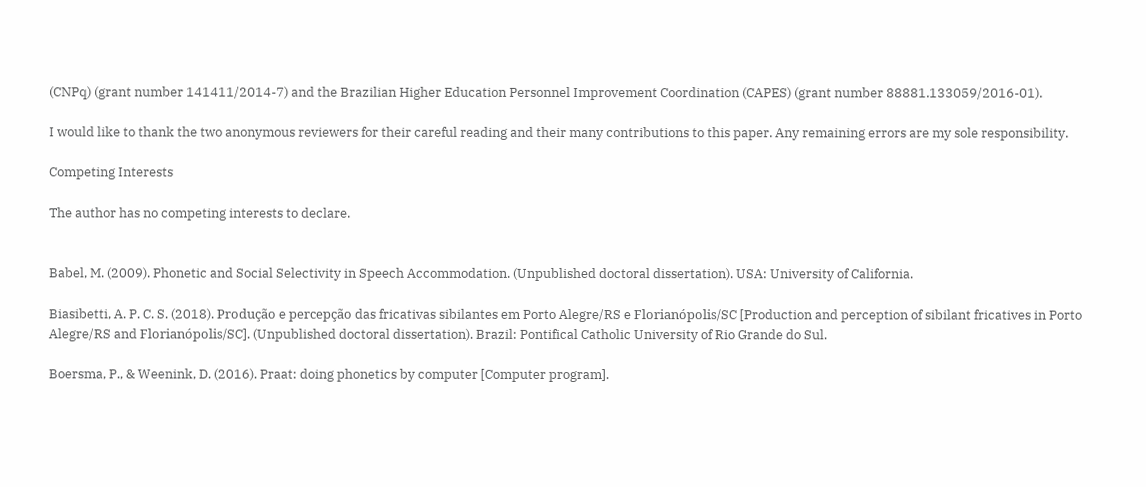(CNPq) (grant number 141411/2014-7) and the Brazilian Higher Education Personnel Improvement Coordination (CAPES) (grant number 88881.133059/2016-01).

I would like to thank the two anonymous reviewers for their careful reading and their many contributions to this paper. Any remaining errors are my sole responsibility.

Competing Interests

The author has no competing interests to declare.


Babel, M. (2009). Phonetic and Social Selectivity in Speech Accommodation. (Unpublished doctoral dissertation). USA: University of California.

Biasibetti, A. P. C. S. (2018). Produção e percepção das fricativas sibilantes em Porto Alegre/RS e Florianópolis/SC [Production and perception of sibilant fricatives in Porto Alegre/RS and Florianópolis/SC]. (Unpublished doctoral dissertation). Brazil: Pontifical Catholic University of Rio Grande do Sul.

Boersma, P., & Weenink, D. (2016). Praat: doing phonetics by computer [Computer program].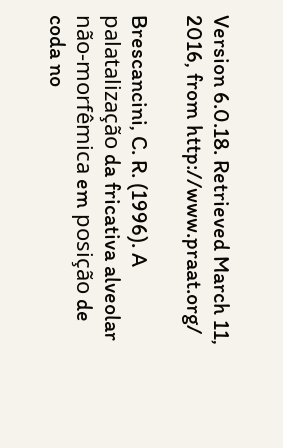Version 6.0.18. Retrieved March 11, 2016, from http://www.praat.org/

Brescancini, C. R. (1996). A palatalização da fricativa alveolar não-morfêmica em posição de coda no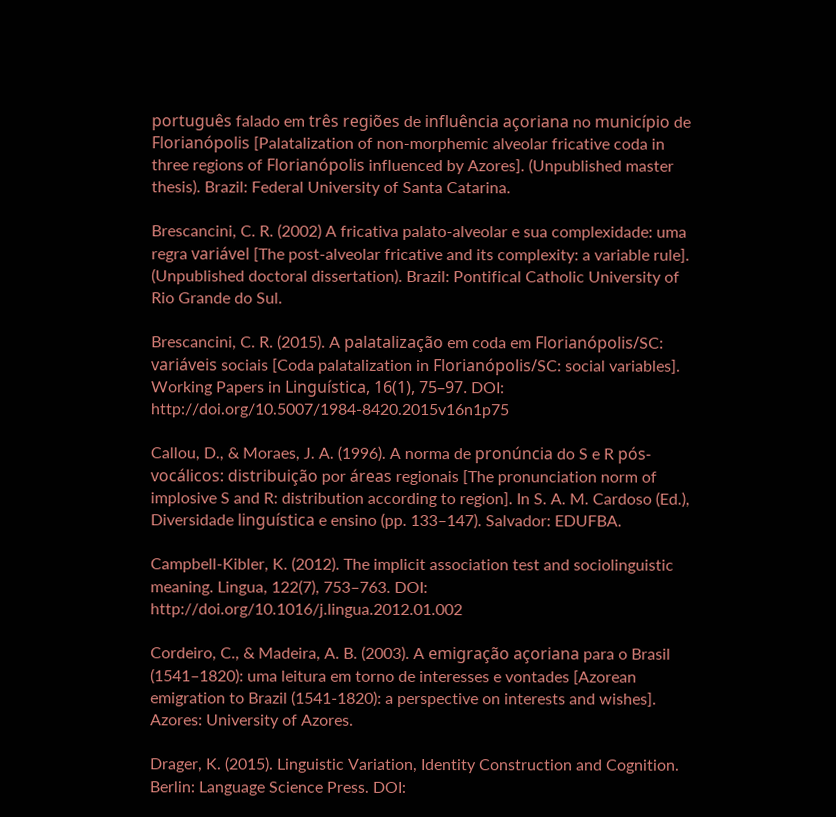português falado em três regiões de influência açoriana no município de Florianópolis [Palatalization of non-morphemic alveolar fricative coda in three regions of Florianópolis influenced by Azores]. (Unpublished master thesis). Brazil: Federal University of Santa Catarina.

Brescancini, C. R. (2002) A fricativa palato-alveolar e sua complexidade: uma regra variável [The post-alveolar fricative and its complexity: a variable rule]. (Unpublished doctoral dissertation). Brazil: Pontifical Catholic University of Rio Grande do Sul.

Brescancini, C. R. (2015). A palatalização em coda em Florianópolis/SC: variáveis sociais [Coda palatalization in Florianópolis/SC: social variables]. Working Papers in Linguística, 16(1), 75–97. DOI:  http://doi.org/10.5007/1984-8420.2015v16n1p75

Callou, D., & Moraes, J. A. (1996). A norma de pronúncia do S e R pós-vocálicos: distribuição por áreas regionais [The pronunciation norm of implosive S and R: distribution according to region]. In S. A. M. Cardoso (Ed.), Diversidade linguística e ensino (pp. 133–147). Salvador: EDUFBA.

Campbell-Kibler, K. (2012). The implicit association test and sociolinguistic meaning. Lingua, 122(7), 753–763. DOI:  http://doi.org/10.1016/j.lingua.2012.01.002

Cordeiro, C., & Madeira, A. B. (2003). A emigração açoriana para o Brasil (1541–1820): uma leitura em torno de interesses e vontades [Azorean emigration to Brazil (1541-1820): a perspective on interests and wishes]. Azores: University of Azores.

Drager, K. (2015). Linguistic Variation, Identity Construction and Cognition. Berlin: Language Science Press. DOI: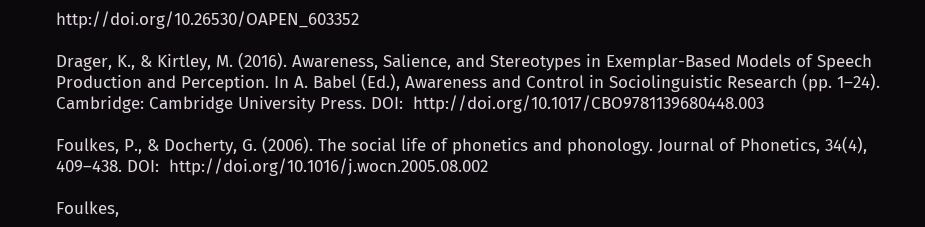http://doi.org/10.26530/OAPEN_603352

Drager, K., & Kirtley, M. (2016). Awareness, Salience, and Stereotypes in Exemplar-Based Models of Speech Production and Perception. In A. Babel (Ed.), Awareness and Control in Sociolinguistic Research (pp. 1–24). Cambridge: Cambridge University Press. DOI:  http://doi.org/10.1017/CBO9781139680448.003

Foulkes, P., & Docherty, G. (2006). The social life of phonetics and phonology. Journal of Phonetics, 34(4), 409–438. DOI:  http://doi.org/10.1016/j.wocn.2005.08.002

Foulkes,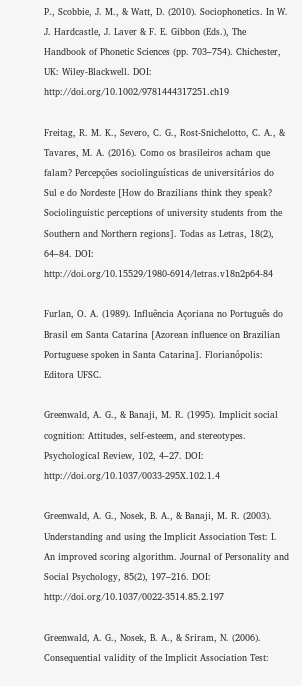P., Scobbie, J. M., & Watt, D. (2010). Sociophonetics. In W. J. Hardcastle, J. Laver & F. E. Gibbon (Eds.), The Handbook of Phonetic Sciences (pp. 703–754). Chichester, UK: Wiley-Blackwell. DOI:  http://doi.org/10.1002/9781444317251.ch19

Freitag, R. M. K., Severo, C. G., Rost-Snichelotto, C. A., & Tavares, M. A. (2016). Como os brasileiros acham que falam? Percepções sociolinguísticas de universitários do Sul e do Nordeste [How do Brazilians think they speak? Sociolinguistic perceptions of university students from the Southern and Northern regions]. Todas as Letras, 18(2), 64–84. DOI:  http://doi.org/10.15529/1980-6914/letras.v18n2p64-84

Furlan, O. A. (1989). Influência Açoriana no Português do Brasil em Santa Catarina [Azorean influence on Brazilian Portuguese spoken in Santa Catarina]. Florianópolis: Editora UFSC.

Greenwald, A. G., & Banaji, M. R. (1995). Implicit social cognition: Attitudes, self-esteem, and stereotypes. Psychological Review, 102, 4–27. DOI:  http://doi.org/10.1037/0033-295X.102.1.4

Greenwald, A. G., Nosek, B. A., & Banaji, M. R. (2003). Understanding and using the Implicit Association Test: I. An improved scoring algorithm. Journal of Personality and Social Psychology, 85(2), 197–216. DOI:  http://doi.org/10.1037/0022-3514.85.2.197

Greenwald, A. G., Nosek, B. A., & Sriram, N. (2006). Consequential validity of the Implicit Association Test: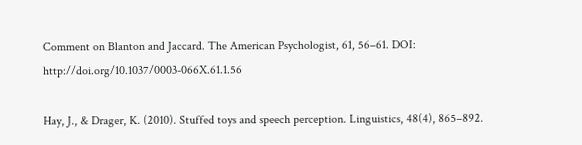Comment on Blanton and Jaccard. The American Psychologist, 61, 56–61. DOI:  http://doi.org/10.1037/0003-066X.61.1.56

Hay, J., & Drager, K. (2010). Stuffed toys and speech perception. Linguistics, 48(4), 865–892.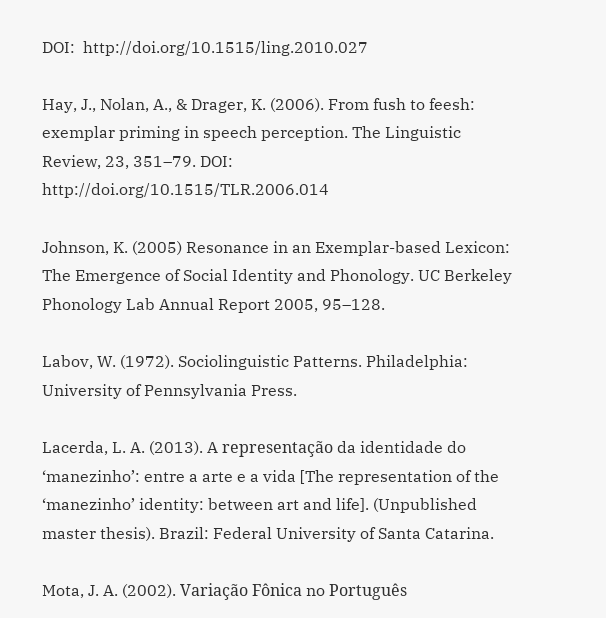DOI:  http://doi.org/10.1515/ling.2010.027

Hay, J., Nolan, A., & Drager, K. (2006). From fush to feesh: exemplar priming in speech perception. The Linguistic Review, 23, 351–79. DOI:  http://doi.org/10.1515/TLR.2006.014

Johnson, K. (2005) Resonance in an Exemplar-based Lexicon: The Emergence of Social Identity and Phonology. UC Berkeley Phonology Lab Annual Report 2005, 95–128.

Labov, W. (1972). Sociolinguistic Patterns. Philadelphia: University of Pennsylvania Press.

Lacerda, L. A. (2013). A representação da identidade do ‘manezinho’: entre a arte e a vida [The representation of the ‘manezinho’ identity: between art and life]. (Unpublished master thesis). Brazil: Federal University of Santa Catarina.

Mota, J. A. (2002). Variação Fônica no Português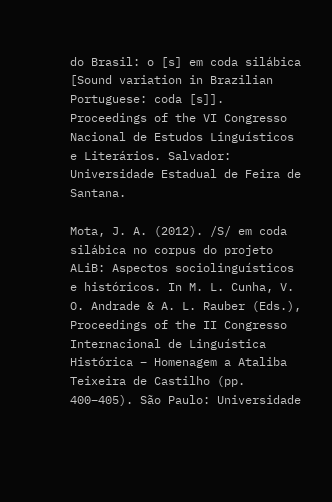do Brasil: o [s] em coda silábica [Sound variation in Brazilian Portuguese: coda [s]]. Proceedings of the VI Congresso Nacional de Estudos Linguísticos e Literários. Salvador: Universidade Estadual de Feira de Santana.

Mota, J. A. (2012). /S/ em coda silábica no corpus do projeto ALiB: Aspectos sociolinguísticos e históricos. In M. L. Cunha, V. O. Andrade & A. L. Rauber (Eds.), Proceedings of the II Congresso Internacional de Linguística Histórica – Homenagem a Ataliba Teixeira de Castilho (pp. 400–405). São Paulo: Universidade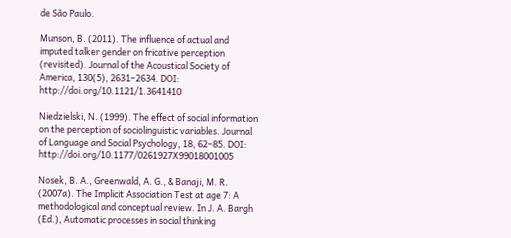de São Paulo.

Munson, B. (2011). The influence of actual and imputed talker gender on fricative perception (revisited). Journal of the Acoustical Society of America, 130(5), 2631–2634. DOI:  http://doi.org/10.1121/1.3641410

Niedzielski, N. (1999). The effect of social information on the perception of sociolinguistic variables. Journal of Language and Social Psychology, 18, 62–85. DOI:  http://doi.org/10.1177/0261927X99018001005

Nosek, B. A., Greenwald, A. G., & Banaji, M. R. (2007a). The Implicit Association Test at age 7: A methodological and conceptual review. In J. A. Bargh (Ed.), Automatic processes in social thinking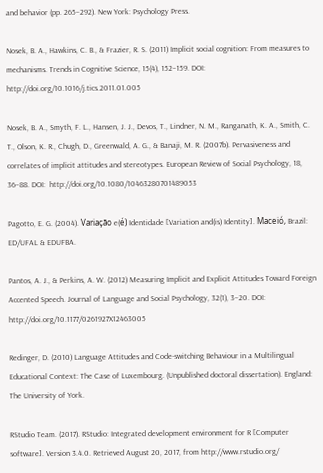and behavior (pp. 265–292). New York: Psychology Press.

Nosek, B. A., Hawkins, C. B., & Frazier, R. S. (2011) Implicit social cognition: From measures to mechanisms. Trends in Cognitive Science, 15(4), 152–159. DOI:  http://doi.org/10.1016/j.tics.2011.01.005

Nosek, B. A., Smyth, F. L., Hansen, J. J., Devos, T., Lindner, N. M., Ranganath, K. A., Smith, C. T., Olson, K. R., Chugh, D., Greenwald, A. G., & Banaji, M. R. (2007b). Pervasiveness and correlates of implicit attitudes and stereotypes. European Review of Social Psychology, 18, 36–88. DOI:  http://doi.org/10.1080/10463280701489053

Pagotto, E. G. (2004). Variação e(é) Identidade [Variation and(is) Identity]. Maceió, Brazil: ED/UFAL & EDUFBA.

Pantos, A. J., & Perkins, A. W. (2012) Measuring Implicit and Explicit Attitudes Toward Foreign Accented Speech. Journal of Language and Social Psychology, 32(1), 3–20. DOI:  http://doi.org/10.1177/0261927X12463005

Redinger, D. (2010) Language Attitudes and Code-switching Behaviour in a Multilingual Educational Context: The Case of Luxembourg. (Unpublished doctoral dissertation). England: The University of York.

RStudio Team. (2017). RStudio: Integrated development environment for R [Computer software]. Version 3.4.0. Retrieved August 20, 2017, from http://www.rstudio.org/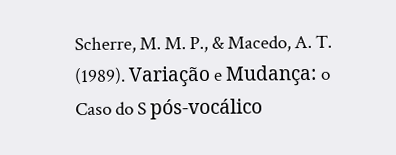Scherre, M. M. P., & Macedo, A. T. (1989). Variação e Mudança: o Caso do S pós-vocálico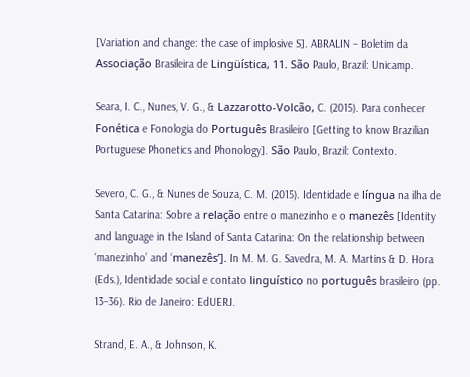[Variation and change: the case of implosive S]. ABRALIN – Boletim da Associação Brasileira de Lingüística, 11. São Paulo, Brazil: Unicamp.

Seara, I. C., Nunes, V. G., & Lazzarotto-Volcão, C. (2015). Para conhecer Fonética e Fonologia do Português Brasileiro [Getting to know Brazilian Portuguese Phonetics and Phonology]. São Paulo, Brazil: Contexto.

Severo, C. G., & Nunes de Souza, C. M. (2015). Identidade e língua na ilha de Santa Catarina: Sobre a relação entre o manezinho e o manezês [Identity and language in the Island of Santa Catarina: On the relationship between ‘manezinho’ and ‘manezês’]. In M. M. G. Savedra, M. A. Martins & D. Hora (Eds.), Identidade social e contato linguístico no português brasileiro (pp. 13–36). Rio de Janeiro: EdUERJ.

Strand, E. A., & Johnson, K.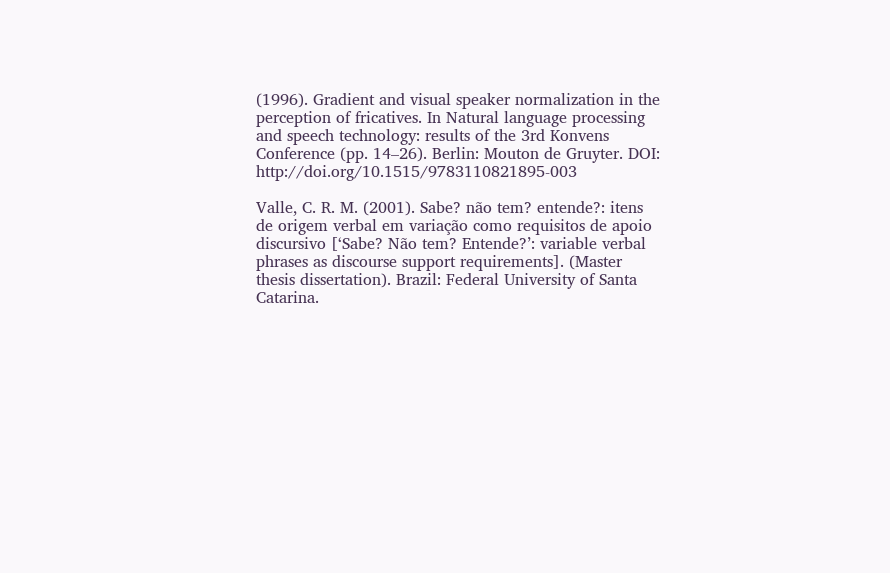(1996). Gradient and visual speaker normalization in the perception of fricatives. In Natural language processing and speech technology: results of the 3rd Konvens Conference (pp. 14–26). Berlin: Mouton de Gruyter. DOI:  http://doi.org/10.1515/9783110821895-003

Valle, C. R. M. (2001). Sabe? não tem? entende?: itens de origem verbal em variação como requisitos de apoio discursivo [‘Sabe? Não tem? Entende?’: variable verbal phrases as discourse support requirements]. (Master thesis dissertation). Brazil: Federal University of Santa Catarina.